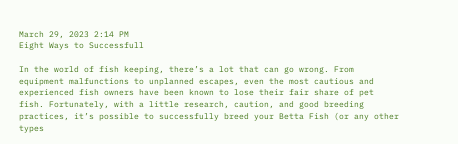March 29, 2023 2:14 PM
Eight Ways to Successfull

In the world of fish keeping, there’s a lot that can go wrong. From equipment malfunctions to unplanned escapes, even the most cautious and experienced fish owners have been known to lose their fair share of pet fish. Fortunately, with a little research, caution, and good breeding practices, it’s possible to successfully breed your Betta Fish (or any other types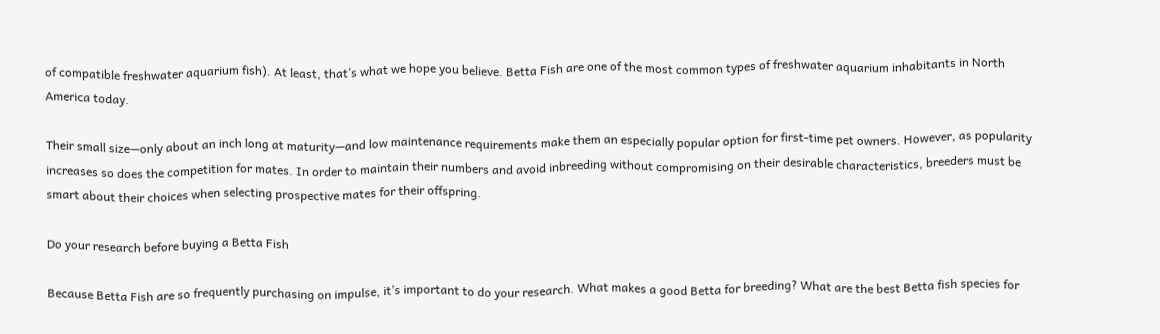of compatible freshwater aquarium fish). At least, that’s what we hope you believe. Betta Fish are one of the most common types of freshwater aquarium inhabitants in North America today.

Their small size—only about an inch long at maturity—and low maintenance requirements make them an especially popular option for first-time pet owners. However, as popularity increases so does the competition for mates. In order to maintain their numbers and avoid inbreeding without compromising on their desirable characteristics, breeders must be smart about their choices when selecting prospective mates for their offspring.

Do your research before buying a Betta Fish

Because Betta Fish are so frequently purchasing on impulse, it’s important to do your research. What makes a good Betta for breeding? What are the best Betta fish species for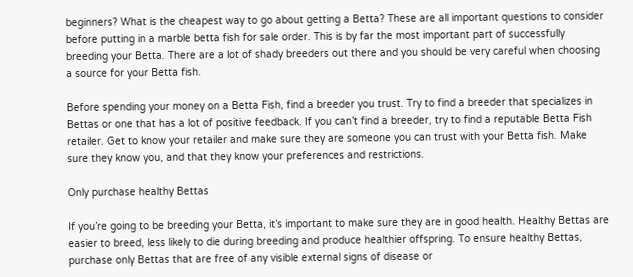beginners? What is the cheapest way to go about getting a Betta? These are all important questions to consider before putting in a marble betta fish for sale order. This is by far the most important part of successfully breeding your Betta. There are a lot of shady breeders out there and you should be very careful when choosing a source for your Betta fish.

Before spending your money on a Betta Fish, find a breeder you trust. Try to find a breeder that specializes in Bettas or one that has a lot of positive feedback. If you can’t find a breeder, try to find a reputable Betta Fish retailer. Get to know your retailer and make sure they are someone you can trust with your Betta fish. Make sure they know you, and that they know your preferences and restrictions.

Only purchase healthy Bettas

If you’re going to be breeding your Betta, it’s important to make sure they are in good health. Healthy Bettas are easier to breed, less likely to die during breeding and produce healthier offspring. To ensure healthy Bettas, purchase only Bettas that are free of any visible external signs of disease or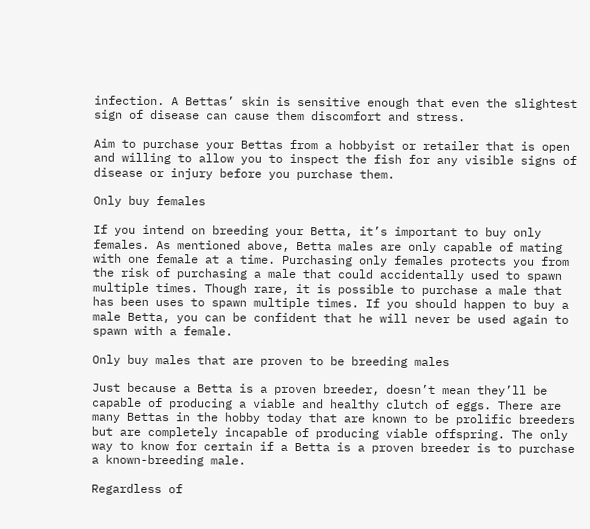infection. A Bettas’ skin is sensitive enough that even the slightest sign of disease can cause them discomfort and stress.

Aim to purchase your Bettas from a hobbyist or retailer that is open and willing to allow you to inspect the fish for any visible signs of disease or injury before you purchase them.

Only buy females

If you intend on breeding your Betta, it’s important to buy only females. As mentioned above, Betta males are only capable of mating with one female at a time. Purchasing only females protects you from the risk of purchasing a male that could accidentally used to spawn multiple times. Though rare, it is possible to purchase a male that has been uses to spawn multiple times. If you should happen to buy a male Betta, you can be confident that he will never be used again to spawn with a female.

Only buy males that are proven to be breeding males

Just because a Betta is a proven breeder, doesn’t mean they’ll be capable of producing a viable and healthy clutch of eggs. There are many Bettas in the hobby today that are known to be prolific breeders but are completely incapable of producing viable offspring. The only way to know for certain if a Betta is a proven breeder is to purchase a known-breeding male.

Regardless of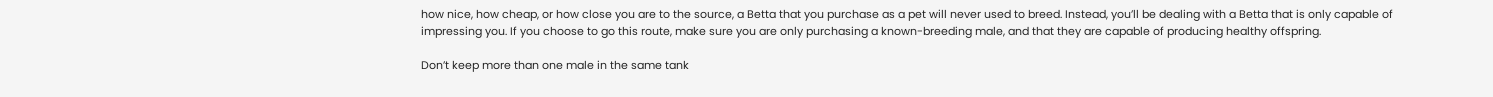how nice, how cheap, or how close you are to the source, a Betta that you purchase as a pet will never used to breed. Instead, you’ll be dealing with a Betta that is only capable of impressing you. If you choose to go this route, make sure you are only purchasing a known-breeding male, and that they are capable of producing healthy offspring.

Don’t keep more than one male in the same tank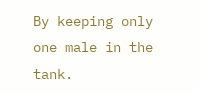By keeping only one male in the tank.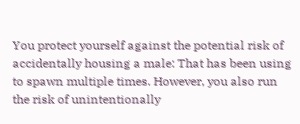You protect yourself against the potential risk of accidentally housing a male: That has been using to spawn multiple times. However, you also run the risk of unintentionally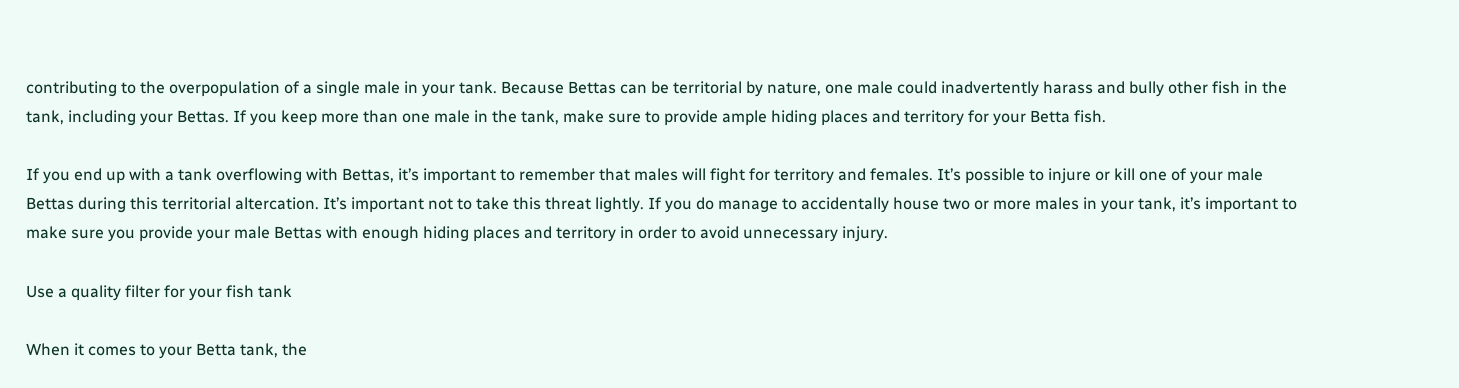contributing to the overpopulation of a single male in your tank. Because Bettas can be territorial by nature, one male could inadvertently harass and bully other fish in the tank, including your Bettas. If you keep more than one male in the tank, make sure to provide ample hiding places and territory for your Betta fish.

If you end up with a tank overflowing with Bettas, it’s important to remember that males will fight for territory and females. It’s possible to injure or kill one of your male Bettas during this territorial altercation. It’s important not to take this threat lightly. If you do manage to accidentally house two or more males in your tank, it’s important to make sure you provide your male Bettas with enough hiding places and territory in order to avoid unnecessary injury.

Use a quality filter for your fish tank

When it comes to your Betta tank, the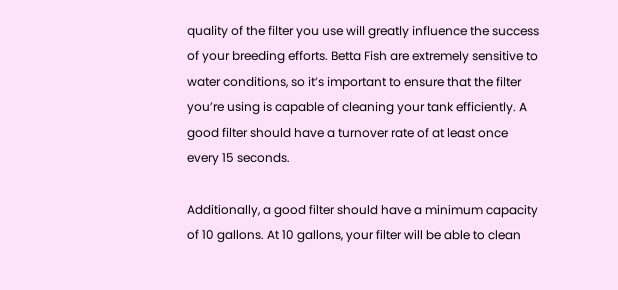quality of the filter you use will greatly influence the success of your breeding efforts. Betta Fish are extremely sensitive to water conditions, so it’s important to ensure that the filter you’re using is capable of cleaning your tank efficiently. A good filter should have a turnover rate of at least once every 15 seconds.

Additionally, a good filter should have a minimum capacity of 10 gallons. At 10 gallons, your filter will be able to clean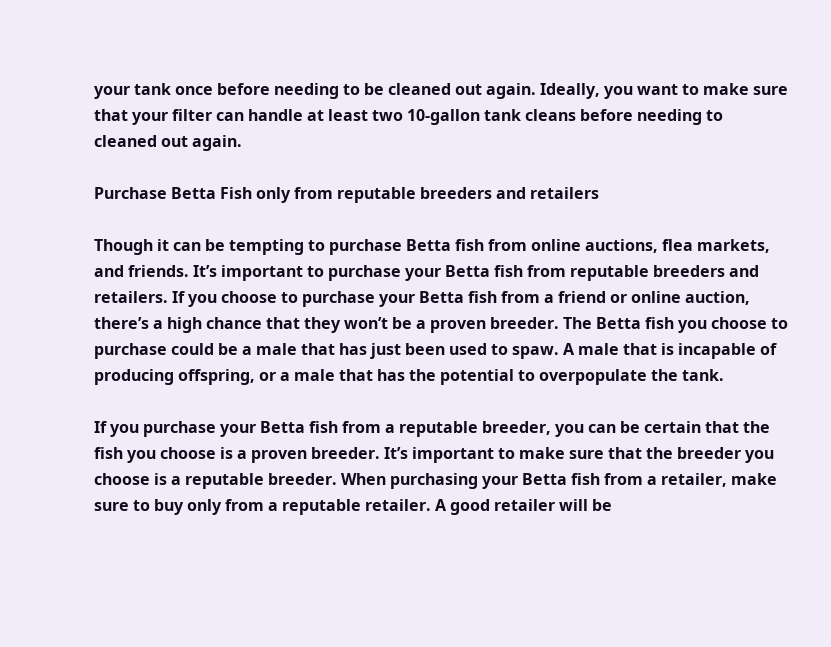your tank once before needing to be cleaned out again. Ideally, you want to make sure that your filter can handle at least two 10-gallon tank cleans before needing to cleaned out again.

Purchase Betta Fish only from reputable breeders and retailers

Though it can be tempting to purchase Betta fish from online auctions, flea markets, and friends. It’s important to purchase your Betta fish from reputable breeders and retailers. If you choose to purchase your Betta fish from a friend or online auction, there’s a high chance that they won’t be a proven breeder. The Betta fish you choose to purchase could be a male that has just been used to spaw. A male that is incapable of producing offspring, or a male that has the potential to overpopulate the tank.

If you purchase your Betta fish from a reputable breeder, you can be certain that the fish you choose is a proven breeder. It’s important to make sure that the breeder you choose is a reputable breeder. When purchasing your Betta fish from a retailer, make sure to buy only from a reputable retailer. A good retailer will be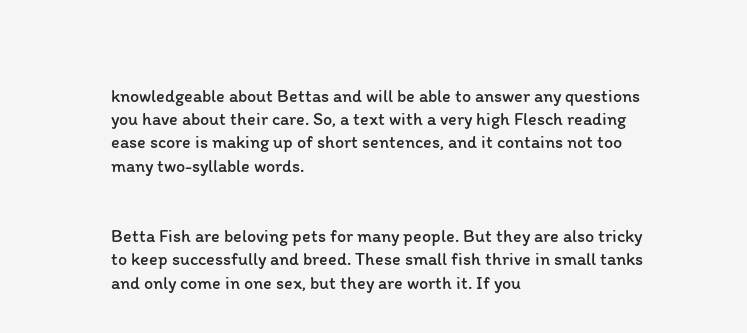knowledgeable about Bettas and will be able to answer any questions you have about their care. So, a text with a very high Flesch reading ease score is making up of short sentences, and it contains not too many two-syllable words.


Betta Fish are beloving pets for many people. But they are also tricky to keep successfully and breed. These small fish thrive in small tanks and only come in one sex, but they are worth it. If you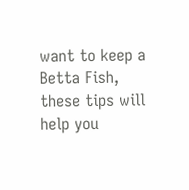want to keep a Betta Fish, these tips will help you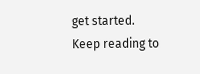get started. Keep reading to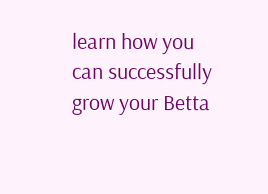learn how you can successfully grow your Betta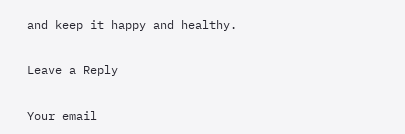and keep it happy and healthy.

Leave a Reply

Your email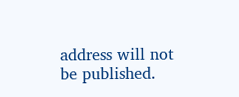address will not be published.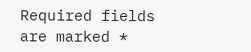Required fields are marked *